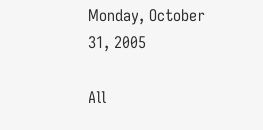Monday, October 31, 2005

All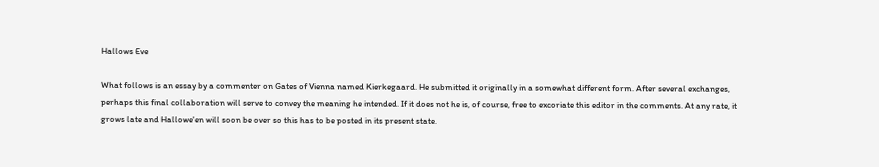Hallows Eve

What follows is an essay by a commenter on Gates of Vienna named Kierkegaard. He submitted it originally in a somewhat different form. After several exchanges, perhaps this final collaboration will serve to convey the meaning he intended. If it does not he is, of course, free to excoriate this editor in the comments. At any rate, it grows late and Hallowe'en will soon be over so this has to be posted in its present state.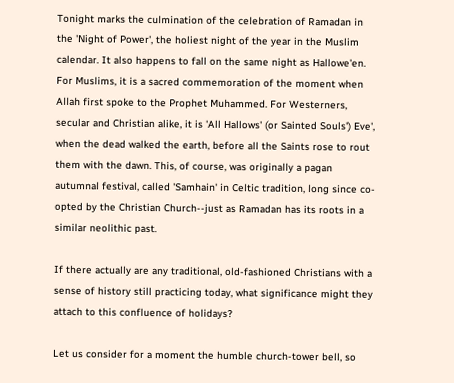Tonight marks the culmination of the celebration of Ramadan in the 'Night of Power', the holiest night of the year in the Muslim calendar. It also happens to fall on the same night as Hallowe'en. For Muslims, it is a sacred commemoration of the moment when Allah first spoke to the Prophet Muhammed. For Westerners, secular and Christian alike, it is 'All Hallows' (or Sainted Souls') Eve', when the dead walked the earth, before all the Saints rose to rout them with the dawn. This, of course, was originally a pagan autumnal festival, called 'Samhain' in Celtic tradition, long since co-opted by the Christian Church--just as Ramadan has its roots in a similar neolithic past.

If there actually are any traditional, old-fashioned Christians with a sense of history still practicing today, what significance might they attach to this confluence of holidays?

Let us consider for a moment the humble church-tower bell, so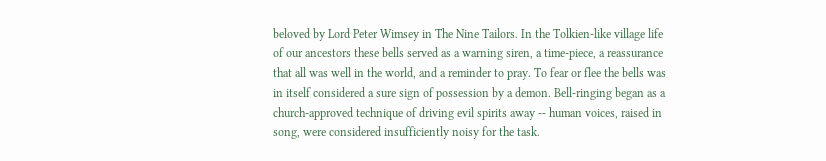beloved by Lord Peter Wimsey in The Nine Tailors. In the Tolkien-like village life of our ancestors these bells served as a warning siren, a time-piece, a reassurance that all was well in the world, and a reminder to pray. To fear or flee the bells was in itself considered a sure sign of possession by a demon. Bell-ringing began as a church-approved technique of driving evil spirits away -- human voices, raised in song, were considered insufficiently noisy for the task.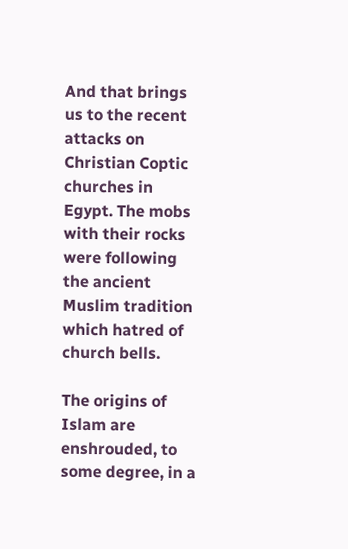And that brings us to the recent attacks on Christian Coptic churches in Egypt. The mobs with their rocks were following the ancient Muslim tradition which hatred of church bells.

The origins of Islam are enshrouded, to some degree, in a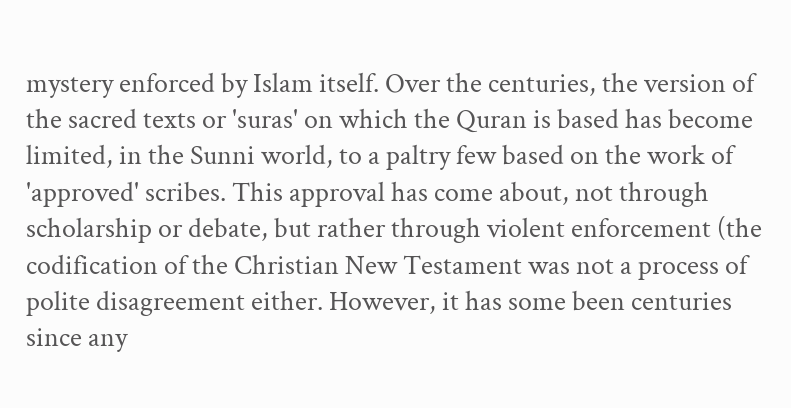mystery enforced by Islam itself. Over the centuries, the version of the sacred texts or 'suras' on which the Quran is based has become limited, in the Sunni world, to a paltry few based on the work of 'approved' scribes. This approval has come about, not through scholarship or debate, but rather through violent enforcement (the codification of the Christian New Testament was not a process of polite disagreement either. However, it has some been centuries since any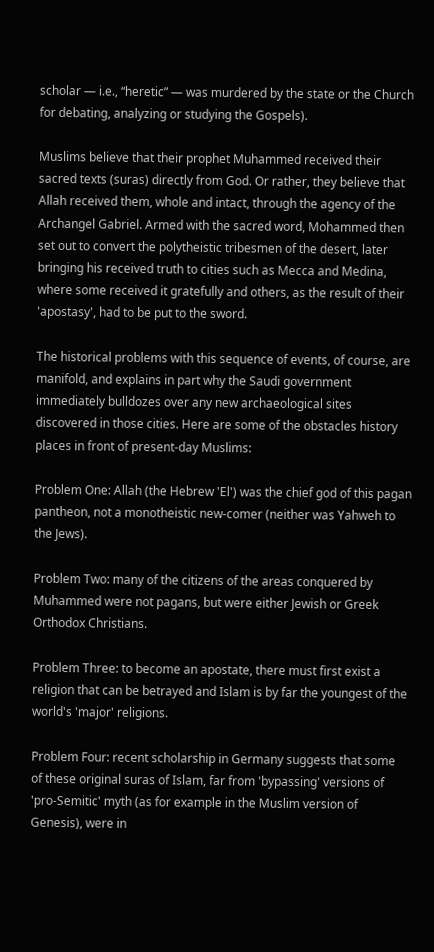scholar — i.e., “heretic” — was murdered by the state or the Church for debating, analyzing or studying the Gospels).

Muslims believe that their prophet Muhammed received their sacred texts (suras) directly from God. Or rather, they believe that Allah received them, whole and intact, through the agency of the Archangel Gabriel. Armed with the sacred word, Mohammed then set out to convert the polytheistic tribesmen of the desert, later bringing his received truth to cities such as Mecca and Medina, where some received it gratefully and others, as the result of their 'apostasy', had to be put to the sword.

The historical problems with this sequence of events, of course, are manifold, and explains in part why the Saudi government immediately bulldozes over any new archaeological sites discovered in those cities. Here are some of the obstacles history places in front of present-day Muslims:

Problem One: Allah (the Hebrew 'El') was the chief god of this pagan pantheon, not a monotheistic new-comer (neither was Yahweh to the Jews).

Problem Two: many of the citizens of the areas conquered by Muhammed were not pagans, but were either Jewish or Greek Orthodox Christians.

Problem Three: to become an apostate, there must first exist a religion that can be betrayed and Islam is by far the youngest of the world's 'major' religions.

Problem Four: recent scholarship in Germany suggests that some of these original suras of Islam, far from 'bypassing' versions of 'pro-Semitic' myth (as for example in the Muslim version of Genesis), were in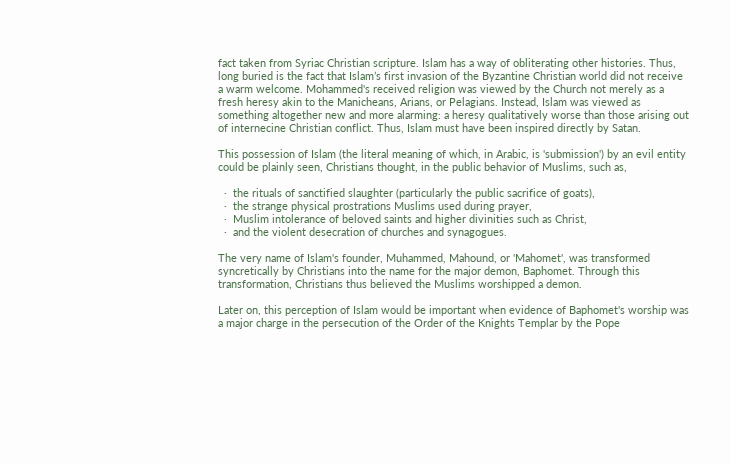fact taken from Syriac Christian scripture. Islam has a way of obliterating other histories. Thus, long buried is the fact that Islam’s first invasion of the Byzantine Christian world did not receive a warm welcome. Mohammed's received religion was viewed by the Church not merely as a fresh heresy akin to the Manicheans, Arians, or Pelagians. Instead, Islam was viewed as something altogether new and more alarming: a heresy qualitatively worse than those arising out of internecine Christian conflict. Thus, Islam must have been inspired directly by Satan.

This possession of Islam (the literal meaning of which, in Arabic, is 'submission') by an evil entity could be plainly seen, Christians thought, in the public behavior of Muslims, such as,

  ·  the rituals of sanctified slaughter (particularly the public sacrifice of goats),
  ·  the strange physical prostrations Muslims used during prayer,
  ·  Muslim intolerance of beloved saints and higher divinities such as Christ,
  ·  and the violent desecration of churches and synagogues.

The very name of Islam's founder, Muhammed, Mahound, or 'Mahomet', was transformed syncretically by Christians into the name for the major demon, Baphomet. Through this transformation, Christians thus believed the Muslims worshipped a demon.

Later on, this perception of Islam would be important when evidence of Baphomet's worship was a major charge in the persecution of the Order of the Knights Templar by the Pope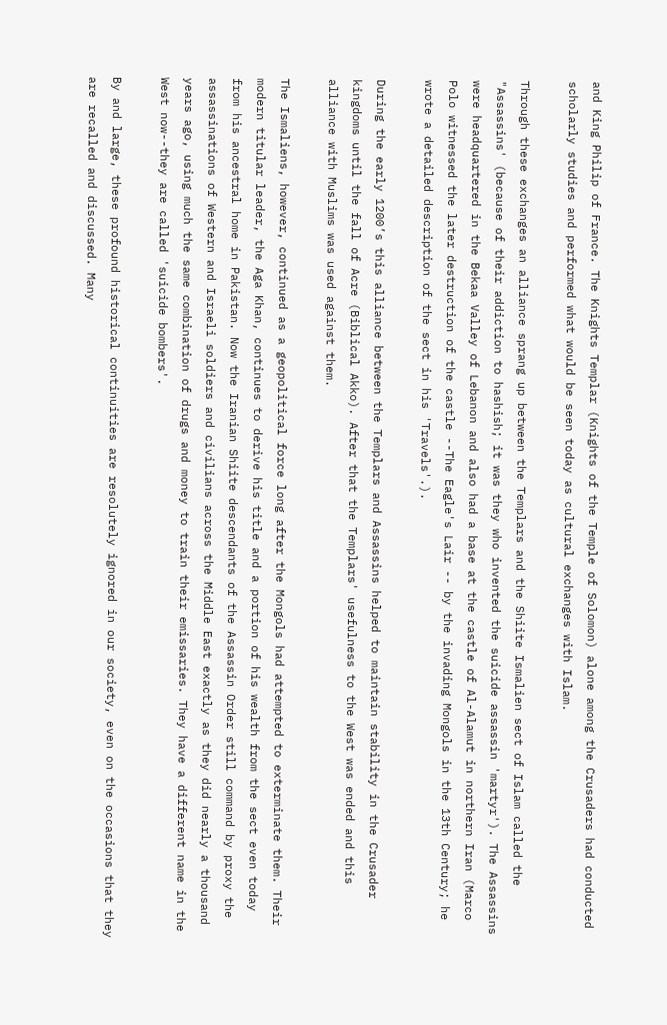and King Philip of France. The Knights Templar (Knights of the Temple of Solomon) alone among the Crusaders had conducted scholarly studies and performed what would be seen today as cultural exchanges with Islam.

Through these exchanges an alliance sprang up between the Templars and the Shiite Ismalien sect of Islam called the "Assassins' (because of their addiction to hashish; it was they who invented the suicide assassin 'martyr'). The Assassins were headquartered in the Bekaa Valley of Lebanon and also had a base at the castle of Al-Alamut in northern Iran (Marco Polo witnessed the later destruction of the castle --The Eagle's Lair -- by the invading Mongols in the 13th Century; he wrote a detailed description of the sect in his 'Travels'.).

During the early 1200’s this alliance between the Templars and Assassins helped to maintain stability in the Crusader kingdoms until the fall of Acre (Biblical Akko). After that the Templars' usefulness to the West was ended and this alliance with Muslims was used against them.

The Ismaliens, however, continued as a geopolitical force long after the Mongols had attempted to exterminate them. Their modern titular leader, the Aga Khan, continues to derive his title and a portion of his wealth from the sect even today from his ancestral home in Pakistan. Now the Iranian Shiite descendants of the Assassin Order still command by proxy the assassinations of Western and Israeli soldiers and civilians across the Middle East exactly as they did nearly a thousand years ago, using much the same combination of drugs and money to train their emissaries. They have a different name in the West now--they are called 'suicide bombers'.

By and large, these profound historical continuities are resolutely ignored in our society, even on the occasions that they are recalled and discussed. Many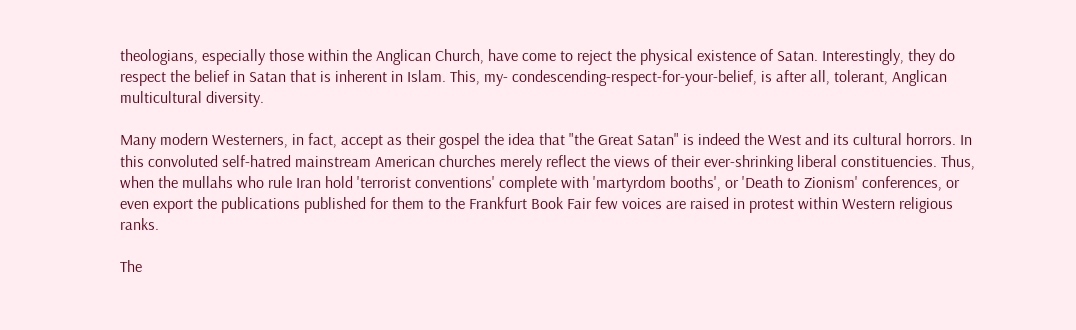theologians, especially those within the Anglican Church, have come to reject the physical existence of Satan. Interestingly, they do respect the belief in Satan that is inherent in Islam. This, my- condescending-respect-for-your-belief, is after all, tolerant, Anglican multicultural diversity.

Many modern Westerners, in fact, accept as their gospel the idea that "the Great Satan" is indeed the West and its cultural horrors. In this convoluted self-hatred mainstream American churches merely reflect the views of their ever-shrinking liberal constituencies. Thus, when the mullahs who rule Iran hold 'terrorist conventions' complete with 'martyrdom booths', or 'Death to Zionism' conferences, or even export the publications published for them to the Frankfurt Book Fair few voices are raised in protest within Western religious ranks.

The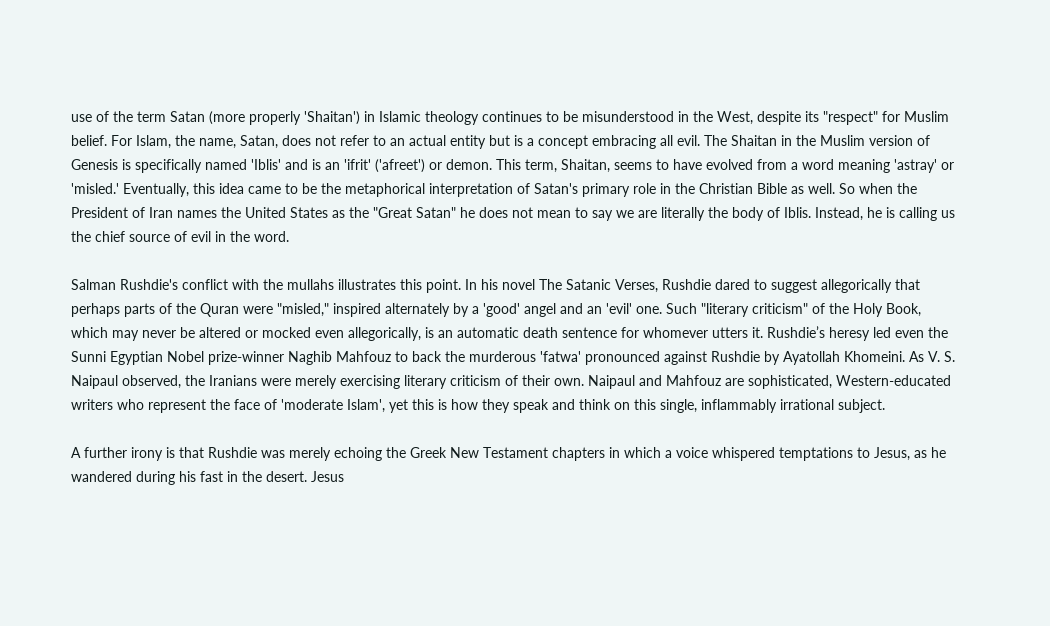use of the term Satan (more properly 'Shaitan') in Islamic theology continues to be misunderstood in the West, despite its "respect" for Muslim belief. For Islam, the name, Satan, does not refer to an actual entity but is a concept embracing all evil. The Shaitan in the Muslim version of Genesis is specifically named 'Iblis' and is an 'ifrit' ('afreet') or demon. This term, Shaitan, seems to have evolved from a word meaning 'astray' or 'misled.' Eventually, this idea came to be the metaphorical interpretation of Satan's primary role in the Christian Bible as well. So when the President of Iran names the United States as the "Great Satan" he does not mean to say we are literally the body of Iblis. Instead, he is calling us the chief source of evil in the word.

Salman Rushdie's conflict with the mullahs illustrates this point. In his novel The Satanic Verses, Rushdie dared to suggest allegorically that perhaps parts of the Quran were "misled," inspired alternately by a 'good' angel and an 'evil' one. Such "literary criticism" of the Holy Book, which may never be altered or mocked even allegorically, is an automatic death sentence for whomever utters it. Rushdie’s heresy led even the Sunni Egyptian Nobel prize-winner Naghib Mahfouz to back the murderous 'fatwa' pronounced against Rushdie by Ayatollah Khomeini. As V. S. Naipaul observed, the Iranians were merely exercising literary criticism of their own. Naipaul and Mahfouz are sophisticated, Western-educated writers who represent the face of 'moderate Islam', yet this is how they speak and think on this single, inflammably irrational subject.

A further irony is that Rushdie was merely echoing the Greek New Testament chapters in which a voice whispered temptations to Jesus, as he wandered during his fast in the desert. Jesus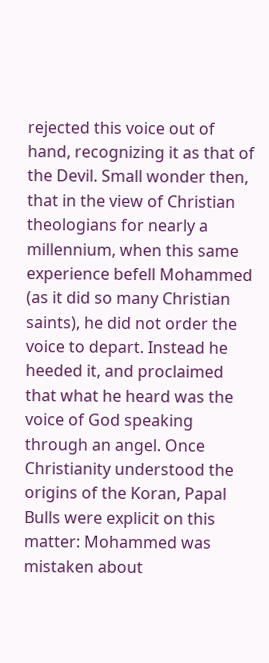rejected this voice out of hand, recognizing it as that of the Devil. Small wonder then, that in the view of Christian theologians for nearly a millennium, when this same experience befell Mohammed (as it did so many Christian saints), he did not order the voice to depart. Instead he heeded it, and proclaimed that what he heard was the voice of God speaking through an angel. Once Christianity understood the origins of the Koran, Papal Bulls were explicit on this matter: Mohammed was mistaken about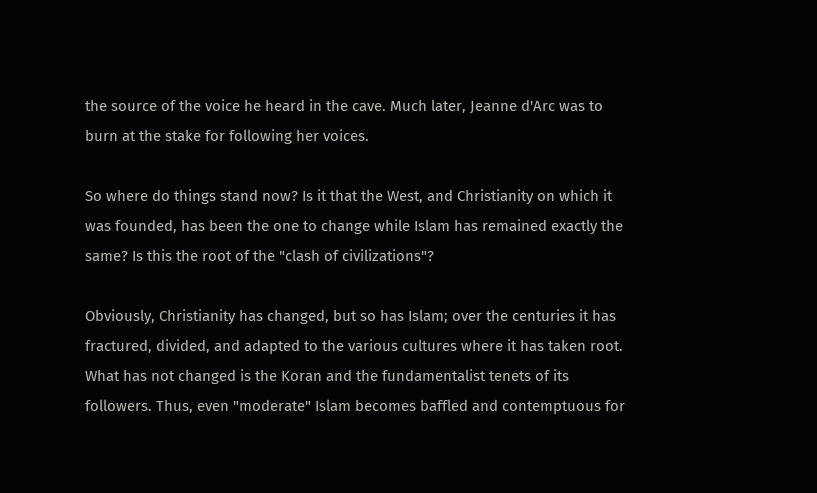the source of the voice he heard in the cave. Much later, Jeanne d'Arc was to burn at the stake for following her voices.

So where do things stand now? Is it that the West, and Christianity on which it was founded, has been the one to change while Islam has remained exactly the same? Is this the root of the "clash of civilizations"?

Obviously, Christianity has changed, but so has Islam; over the centuries it has fractured, divided, and adapted to the various cultures where it has taken root. What has not changed is the Koran and the fundamentalist tenets of its followers. Thus, even "moderate" Islam becomes baffled and contemptuous for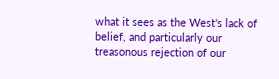what it sees as the West's lack of belief, and particularly our treasonous rejection of our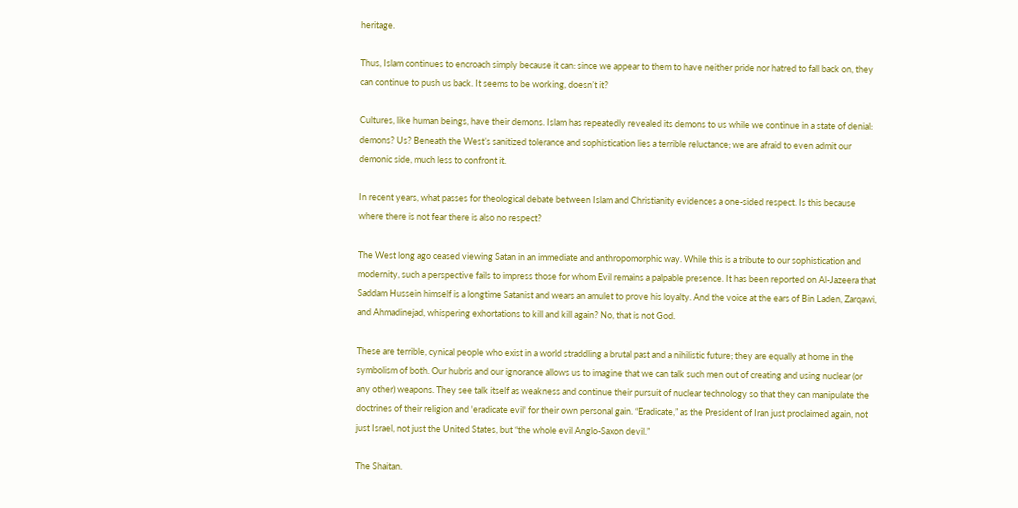heritage.

Thus, Islam continues to encroach simply because it can: since we appear to them to have neither pride nor hatred to fall back on, they can continue to push us back. It seems to be working, doesn’t it?

Cultures, like human beings, have their demons. Islam has repeatedly revealed its demons to us while we continue in a state of denial: demons? Us? Beneath the West’s sanitized tolerance and sophistication lies a terrible reluctance; we are afraid to even admit our demonic side, much less to confront it.

In recent years, what passes for theological debate between Islam and Christianity evidences a one-sided respect. Is this because where there is not fear there is also no respect?

The West long ago ceased viewing Satan in an immediate and anthropomorphic way. While this is a tribute to our sophistication and modernity, such a perspective fails to impress those for whom Evil remains a palpable presence. It has been reported on Al-Jazeera that Saddam Hussein himself is a longtime Satanist and wears an amulet to prove his loyalty. And the voice at the ears of Bin Laden, Zarqawi, and Ahmadinejad, whispering exhortations to kill and kill again? No, that is not God.

These are terrible, cynical people who exist in a world straddling a brutal past and a nihilistic future; they are equally at home in the symbolism of both. Our hubris and our ignorance allows us to imagine that we can talk such men out of creating and using nuclear (or any other) weapons. They see talk itself as weakness and continue their pursuit of nuclear technology so that they can manipulate the doctrines of their religion and 'eradicate evil' for their own personal gain. “Eradicate,” as the President of Iran just proclaimed again, not just Israel, not just the United States, but “the whole evil Anglo-Saxon devil.”

The Shaitan.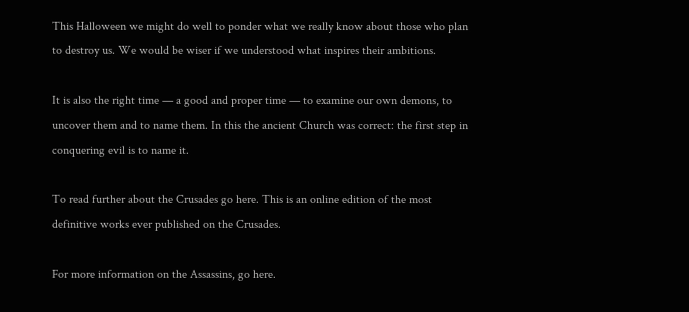This Halloween we might do well to ponder what we really know about those who plan to destroy us. We would be wiser if we understood what inspires their ambitions.

It is also the right time — a good and proper time — to examine our own demons, to uncover them and to name them. In this the ancient Church was correct: the first step in conquering evil is to name it.

To read further about the Crusades go here. This is an online edition of the most definitive works ever published on the Crusades.

For more information on the Assassins, go here.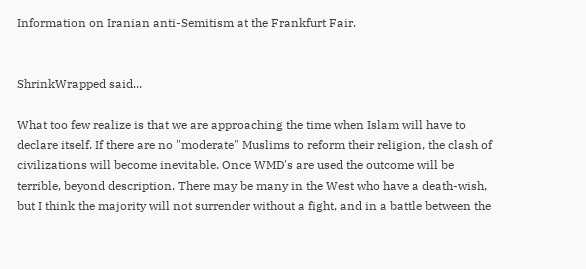Information on Iranian anti-Semitism at the Frankfurt Fair.


ShrinkWrapped said...

What too few realize is that we are approaching the time when Islam will have to declare itself. If there are no "moderate" Muslims to reform their religion, the clash of civilizations will become inevitable. Once WMD's are used the outcome will be terrible, beyond description. There may be many in the West who have a death-wish, but I think the majority will not surrender without a fight, and in a battle between the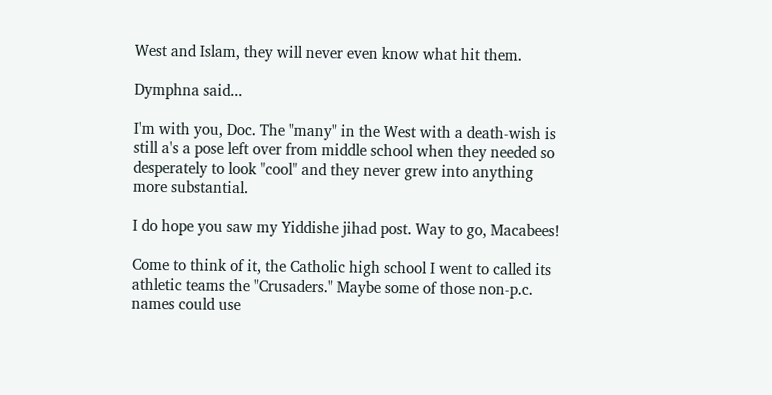West and Islam, they will never even know what hit them.

Dymphna said...

I'm with you, Doc. The "many" in the West with a death-wish is still a's a pose left over from middle school when they needed so desperately to look "cool" and they never grew into anything more substantial.

I do hope you saw my Yiddishe jihad post. Way to go, Macabees!

Come to think of it, the Catholic high school I went to called its athletic teams the "Crusaders." Maybe some of those non-p.c. names could use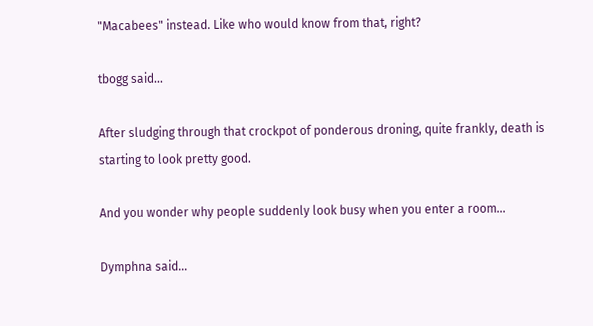"Macabees" instead. Like who would know from that, right?

tbogg said...

After sludging through that crockpot of ponderous droning, quite frankly, death is starting to look pretty good.

And you wonder why people suddenly look busy when you enter a room...

Dymphna said...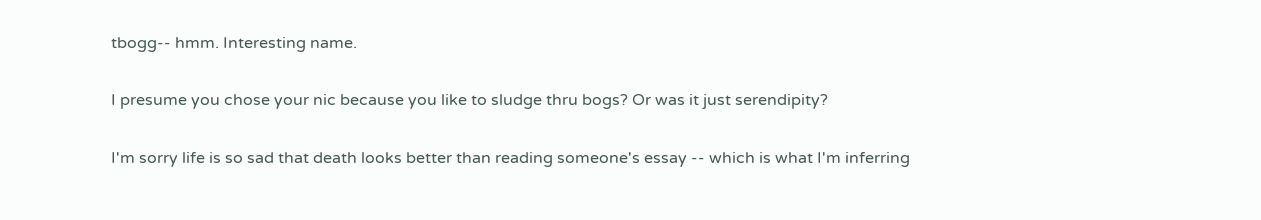tbogg-- hmm. Interesting name.

I presume you chose your nic because you like to sludge thru bogs? Or was it just serendipity?

I'm sorry life is so sad that death looks better than reading someone's essay -- which is what I'm inferring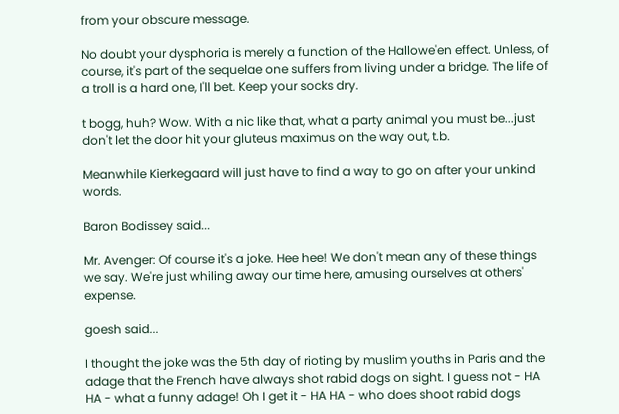from your obscure message.

No doubt your dysphoria is merely a function of the Hallowe'en effect. Unless, of course, it's part of the sequelae one suffers from living under a bridge. The life of a troll is a hard one, I'll bet. Keep your socks dry.

t bogg, huh? Wow. With a nic like that, what a party animal you must be...just don't let the door hit your gluteus maximus on the way out, t.b.

Meanwhile Kierkegaard will just have to find a way to go on after your unkind words.

Baron Bodissey said...

Mr. Avenger: Of course it's a joke. Hee hee! We don't mean any of these things we say. We're just whiling away our time here, amusing ourselves at others' expense.

goesh said...

I thought the joke was the 5th day of rioting by muslim youths in Paris and the adage that the French have always shot rabid dogs on sight. I guess not - HA HA - what a funny adage! Oh I get it - HA HA - who does shoot rabid dogs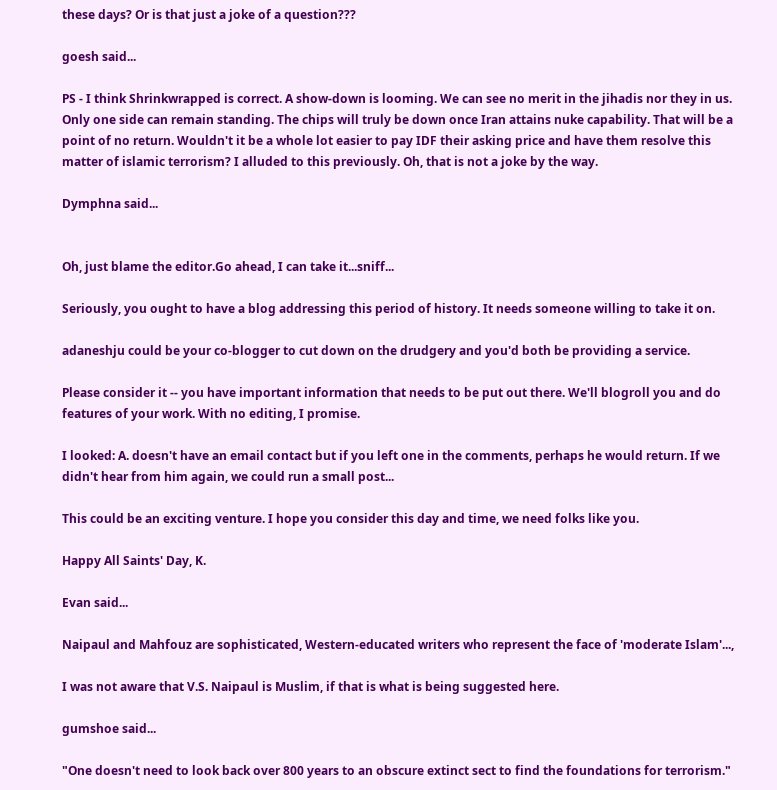these days? Or is that just a joke of a question???

goesh said...

PS - I think Shrinkwrapped is correct. A show-down is looming. We can see no merit in the jihadis nor they in us. Only one side can remain standing. The chips will truly be down once Iran attains nuke capability. That will be a point of no return. Wouldn't it be a whole lot easier to pay IDF their asking price and have them resolve this matter of islamic terrorism? I alluded to this previously. Oh, that is not a joke by the way.

Dymphna said...


Oh, just blame the editor.Go ahead, I can take it...sniff...

Seriously, you ought to have a blog addressing this period of history. It needs someone willing to take it on.

adaneshju could be your co-blogger to cut down on the drudgery and you'd both be providing a service.

Please consider it -- you have important information that needs to be put out there. We'll blogroll you and do features of your work. With no editing, I promise.

I looked: A. doesn't have an email contact but if you left one in the comments, perhaps he would return. If we didn't hear from him again, we could run a small post...

This could be an exciting venture. I hope you consider this day and time, we need folks like you.

Happy All Saints' Day, K.

Evan said...

Naipaul and Mahfouz are sophisticated, Western-educated writers who represent the face of 'moderate Islam'...,

I was not aware that V.S. Naipaul is Muslim, if that is what is being suggested here.

gumshoe said...

"One doesn't need to look back over 800 years to an obscure extinct sect to find the foundations for terrorism."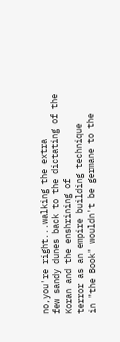no,you're right...walking the extra
few sandy dunes back to the dictating of the Koran and the enshrining of
terror as an empire building technique
in "the Book" wouldn't be germane to the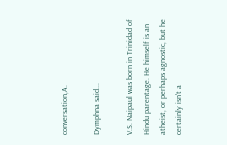conversation,A.

Dymphna said...

V.S. Naipaul was born in Trinidad of Hindu parentage. He himself is an atheist, or perhaps agnostic, but he certainly isn't a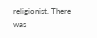religionist. There was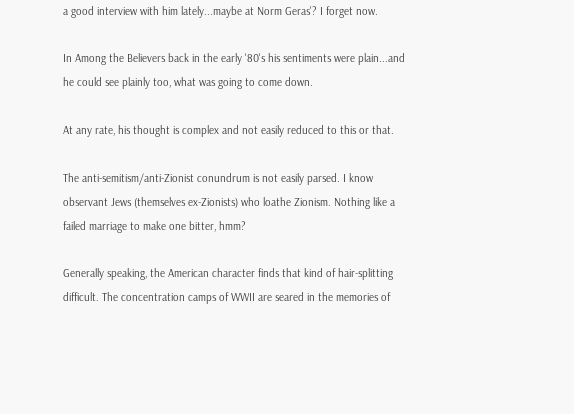a good interview with him lately...maybe at Norm Geras'? I forget now.

In Among the Believers back in the early '80's his sentiments were plain...and he could see plainly too, what was going to come down.

At any rate, his thought is complex and not easily reduced to this or that.

The anti-semitism/anti-Zionist conundrum is not easily parsed. I know observant Jews (themselves ex-Zionists) who loathe Zionism. Nothing like a failed marriage to make one bitter, hmm?

Generally speaking, the American character finds that kind of hair-splitting difficult. The concentration camps of WWII are seared in the memories of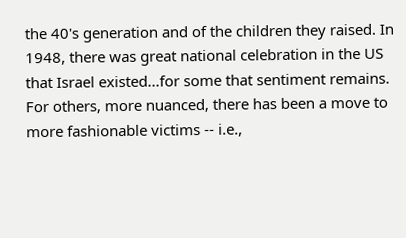the 40's generation and of the children they raised. In 1948, there was great national celebration in the US that Israel existed...for some that sentiment remains. For others, more nuanced, there has been a move to more fashionable victims -- i.e.,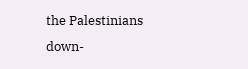the Palestinians down-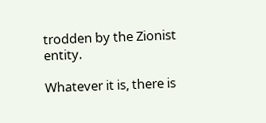trodden by the Zionist entity.

Whatever it is, there is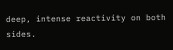deep, intense reactivity on both sides.